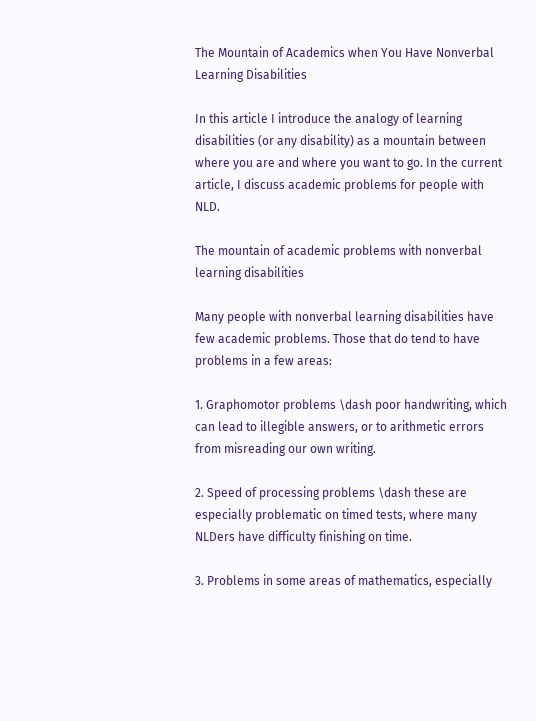The Mountain of Academics when You Have Nonverbal Learning Disabilities

In this article I introduce the analogy of learning disabilities (or any disability) as a mountain between where you are and where you want to go. In the current article, I discuss academic problems for people with NLD.

The mountain of academic problems with nonverbal learning disabilities

Many people with nonverbal learning disabilities have few academic problems. Those that do tend to have problems in a few areas:

1. Graphomotor problems \dash poor handwriting, which can lead to illegible answers, or to arithmetic errors from misreading our own writing.

2. Speed of processing problems \dash these are especially problematic on timed tests, where many NLDers have difficulty finishing on time.

3. Problems in some areas of mathematics, especially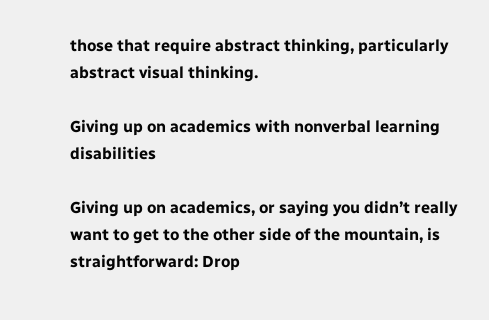those that require abstract thinking, particularly abstract visual thinking.

Giving up on academics with nonverbal learning disabilities

Giving up on academics, or saying you didn’t really want to get to the other side of the mountain, is straightforward: Drop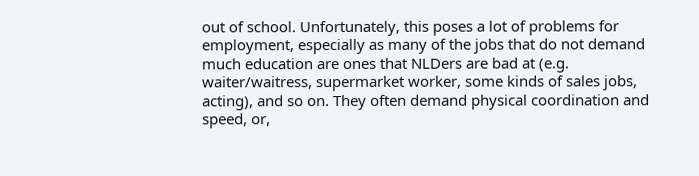out of school. Unfortunately, this poses a lot of problems for employment, especially as many of the jobs that do not demand much education are ones that NLDers are bad at (e.g. waiter/waitress, supermarket worker, some kinds of sales jobs, acting), and so on. They often demand physical coordination and speed, or,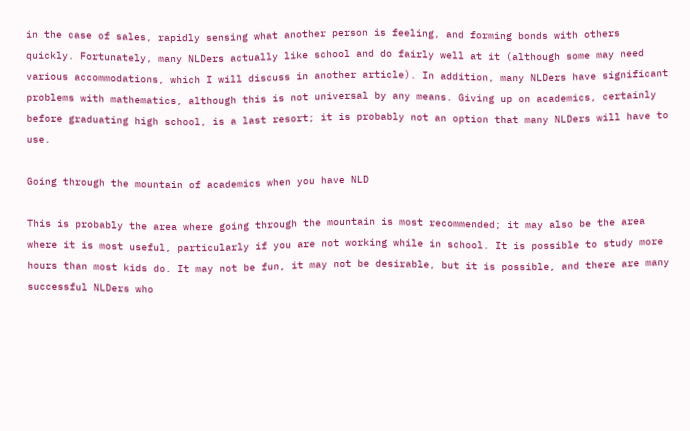in the case of sales, rapidly sensing what another person is feeling, and forming bonds with others quickly. Fortunately, many NLDers actually like school and do fairly well at it (although some may need various accommodations, which I will discuss in another article). In addition, many NLDers have significant problems with mathematics, although this is not universal by any means. Giving up on academics, certainly before graduating high school, is a last resort; it is probably not an option that many NLDers will have to use.

Going through the mountain of academics when you have NLD

This is probably the area where going through the mountain is most recommended; it may also be the area where it is most useful, particularly if you are not working while in school. It is possible to study more hours than most kids do. It may not be fun, it may not be desirable, but it is possible, and there are many successful NLDers who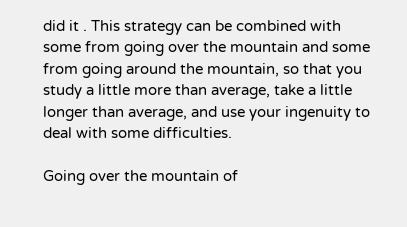did it . This strategy can be combined with some from going over the mountain and some from going around the mountain, so that you study a little more than average, take a little longer than average, and use your ingenuity to deal with some difficulties.

Going over the mountain of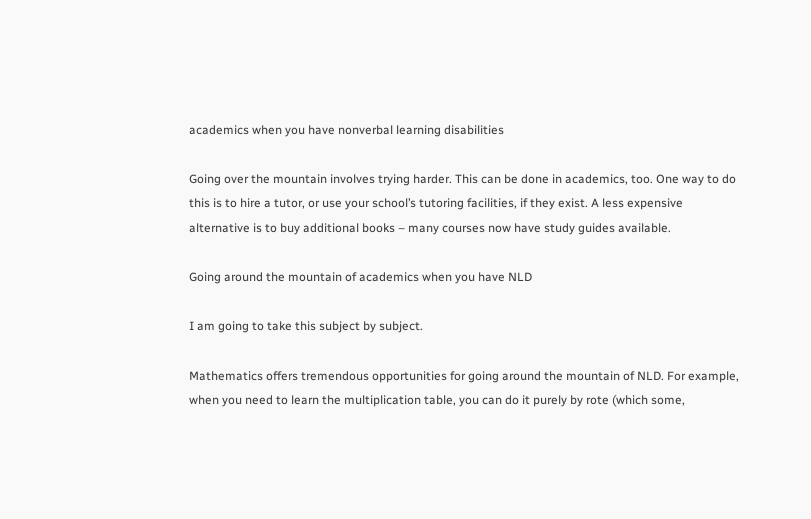academics when you have nonverbal learning disabilities

Going over the mountain involves trying harder. This can be done in academics, too. One way to do this is to hire a tutor, or use your school’s tutoring facilities, if they exist. A less expensive alternative is to buy additional books – many courses now have study guides available.

Going around the mountain of academics when you have NLD

I am going to take this subject by subject.

Mathematics offers tremendous opportunities for going around the mountain of NLD. For example, when you need to learn the multiplication table, you can do it purely by rote (which some,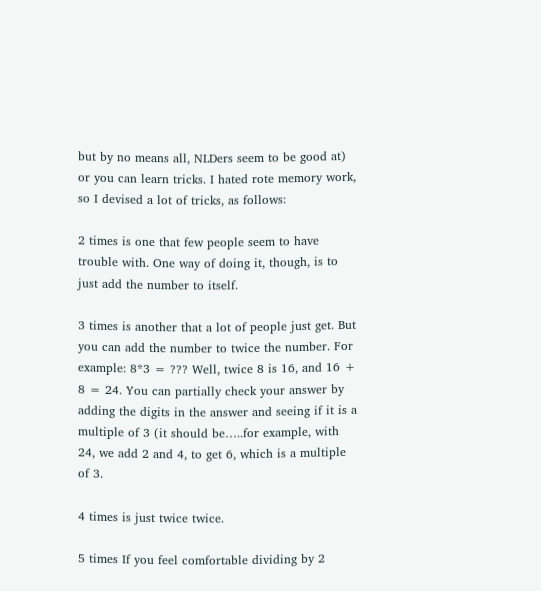but by no means all, NLDers seem to be good at) or you can learn tricks. I hated rote memory work, so I devised a lot of tricks, as follows:

2 times is one that few people seem to have trouble with. One way of doing it, though, is to just add the number to itself.

3 times is another that a lot of people just get. But you can add the number to twice the number. For example: 8*3 = ??? Well, twice 8 is 16, and 16 + 8 = 24. You can partially check your answer by adding the digits in the answer and seeing if it is a multiple of 3 (it should be…..for example, with 24, we add 2 and 4, to get 6, which is a multiple of 3.

4 times is just twice twice.

5 times If you feel comfortable dividing by 2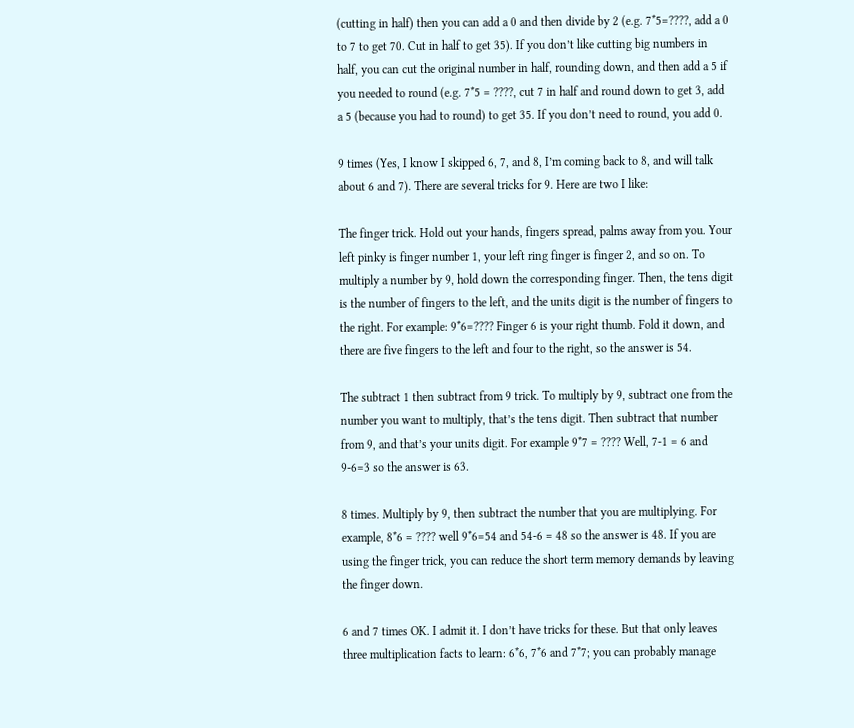(cutting in half) then you can add a 0 and then divide by 2 (e.g. 7*5=????, add a 0 to 7 to get 70. Cut in half to get 35). If you don’t like cutting big numbers in half, you can cut the original number in half, rounding down, and then add a 5 if you needed to round (e.g. 7*5 = ????, cut 7 in half and round down to get 3, add a 5 (because you had to round) to get 35. If you don’t need to round, you add 0.

9 times (Yes, I know I skipped 6, 7, and 8, I’m coming back to 8, and will talk about 6 and 7). There are several tricks for 9. Here are two I like:

The finger trick. Hold out your hands, fingers spread, palms away from you. Your left pinky is finger number 1, your left ring finger is finger 2, and so on. To multiply a number by 9, hold down the corresponding finger. Then, the tens digit is the number of fingers to the left, and the units digit is the number of fingers to the right. For example: 9*6=???? Finger 6 is your right thumb. Fold it down, and there are five fingers to the left and four to the right, so the answer is 54.

The subtract 1 then subtract from 9 trick. To multiply by 9, subtract one from the number you want to multiply, that’s the tens digit. Then subtract that number from 9, and that’s your units digit. For example 9*7 = ???? Well, 7-1 = 6 and 9-6=3 so the answer is 63.

8 times. Multiply by 9, then subtract the number that you are multiplying. For example, 8*6 = ???? well 9*6=54 and 54-6 = 48 so the answer is 48. If you are using the finger trick, you can reduce the short term memory demands by leaving the finger down.

6 and 7 times OK. I admit it. I don’t have tricks for these. But that only leaves three multiplication facts to learn: 6*6, 7*6 and 7*7; you can probably manage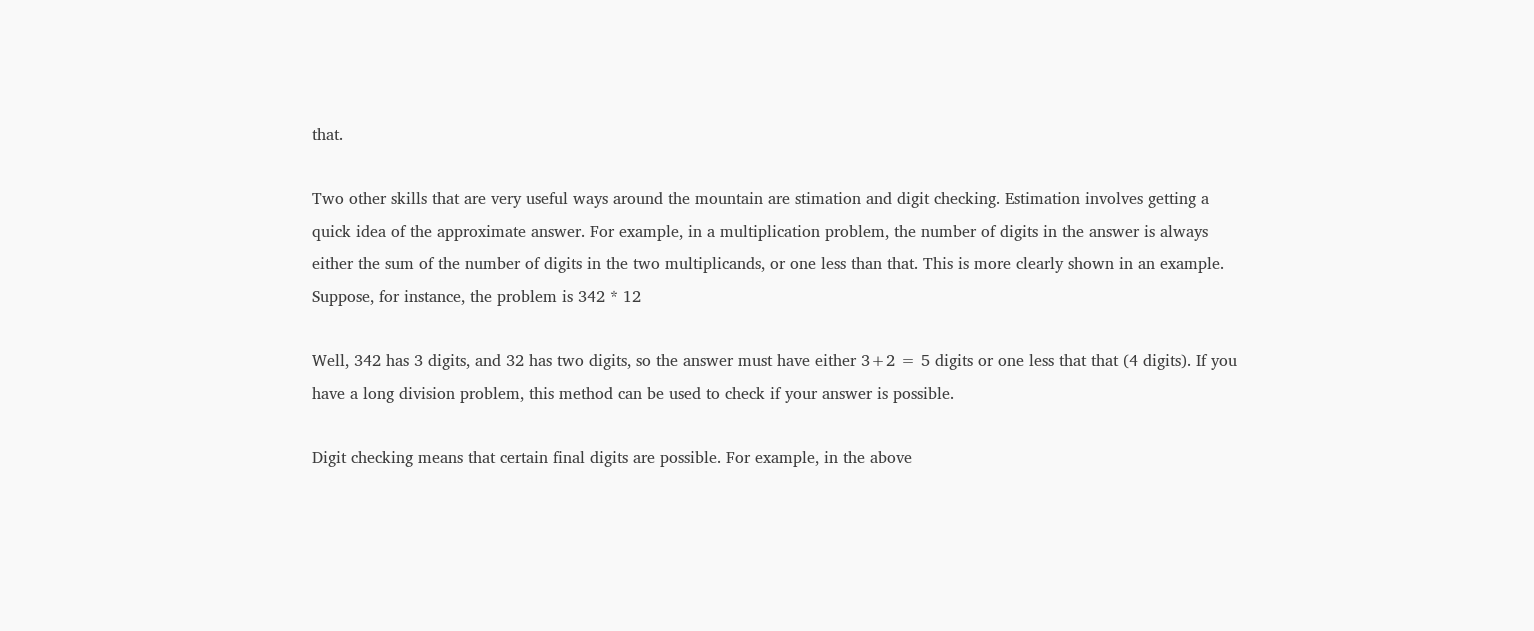that.

Two other skills that are very useful ways around the mountain are stimation and digit checking. Estimation involves getting a quick idea of the approximate answer. For example, in a multiplication problem, the number of digits in the answer is always either the sum of the number of digits in the two multiplicands, or one less than that. This is more clearly shown in an example. Suppose, for instance, the problem is 342 * 12

Well, 342 has 3 digits, and 32 has two digits, so the answer must have either 3+2 = 5 digits or one less that that (4 digits). If you have a long division problem, this method can be used to check if your answer is possible.

Digit checking means that certain final digits are possible. For example, in the above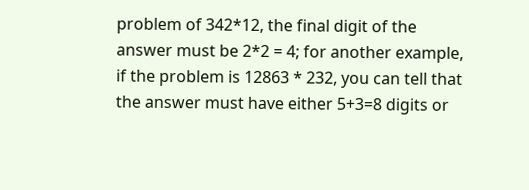problem of 342*12, the final digit of the answer must be 2*2 = 4; for another example, if the problem is 12863 * 232, you can tell that the answer must have either 5+3=8 digits or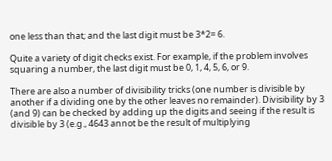one less than that; and the last digit must be 3*2= 6.

Quite a variety of digit checks exist. For example, if the problem involves squaring a number, the last digit must be 0, 1, 4, 5, 6, or 9.

There are also a number of divisibility tricks (one number is divisible by another if a dividing one by the other leaves no remainder). Divisibility by 3 (and 9) can be checked by adding up the digits and seeing if the result is divisible by 3 (e.g., 4643 annot be the result of multiplying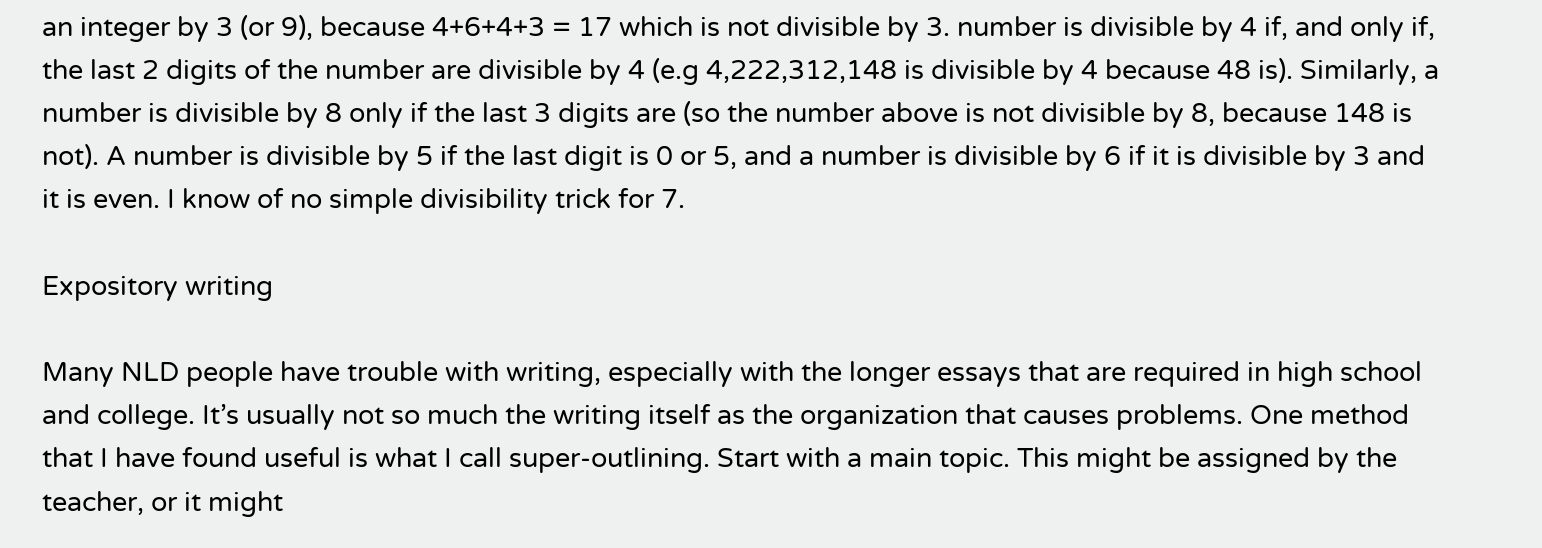an integer by 3 (or 9), because 4+6+4+3 = 17 which is not divisible by 3. number is divisible by 4 if, and only if, the last 2 digits of the number are divisible by 4 (e.g 4,222,312,148 is divisible by 4 because 48 is). Similarly, a number is divisible by 8 only if the last 3 digits are (so the number above is not divisible by 8, because 148 is not). A number is divisible by 5 if the last digit is 0 or 5, and a number is divisible by 6 if it is divisible by 3 and it is even. I know of no simple divisibility trick for 7.

Expository writing

Many NLD people have trouble with writing, especially with the longer essays that are required in high school and college. It’s usually not so much the writing itself as the organization that causes problems. One method that I have found useful is what I call super-outlining. Start with a main topic. This might be assigned by the teacher, or it might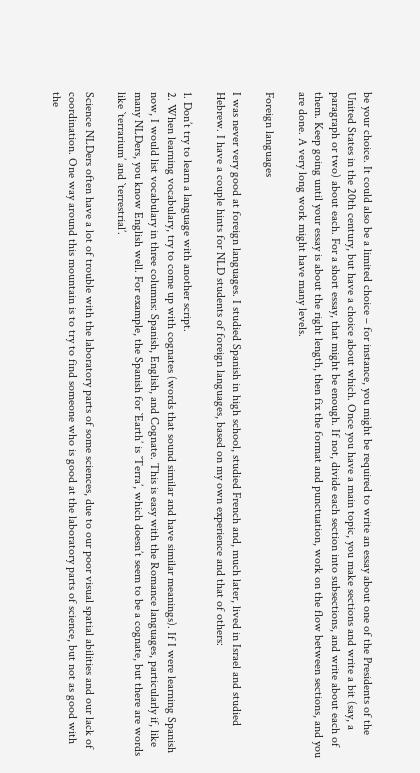be your choice. It could also be a limited choice – for instance, you might be required to write an essay about one of the Presidents of the United States in the 20th century, but have a choice about which. Once you have a main topic, you make sections and write a bit (say, a paragraph or two) about each. For a short essay, that might be enough. If not, divide each section into subsections, and write about each of them. Keep going until your essay is about the right length, then fix the format and punctuation, work on the flow between sections, and you are done. A very long work might have many levels.

Foreign languages

I was never very good at foreign languages. I studied Spanish in high school, studied French and, much later, lived in Israel and studied Hebrew. I have a couple hints for NLD students of foreign languages, based on my own experience and that of others:

1. Don’t try to learn a language with another script.
2. When learning vocabulary, try to come up with cognates (words that sound similar and have similar meanings). If I were learning Spanish now, I would list vocabulary in three columns: Spanish, English, and Cognate. This is easy with the Romance languages, particularly if, like many NLDers, you know English well. For example, the Spanish for `Earth’ is `Terra’, which doesn’t seem to be a cognate, but there are words like `terrarium’ and `terrestrial’.

Science NLDers often have a lot of trouble with the laboratory parts of some sciences, due to our poor visual spatial abilities and our lack of coordination. One way around this mountain is to try to find someone who is good at the laboratory parts of science, but not as good with the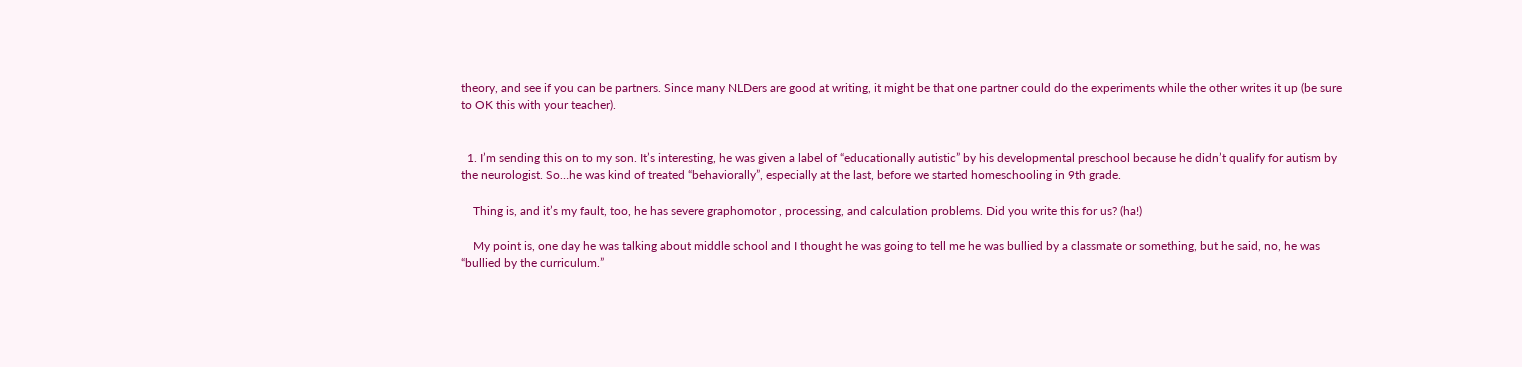theory, and see if you can be partners. Since many NLDers are good at writing, it might be that one partner could do the experiments while the other writes it up (be sure to OK this with your teacher).


  1. I’m sending this on to my son. It’s interesting, he was given a label of “educationally autistic” by his developmental preschool because he didn’t qualify for autism by the neurologist. So…he was kind of treated “behaviorally”, especially at the last, before we started homeschooling in 9th grade.

    Thing is, and it’s my fault, too, he has severe graphomotor , processing, and calculation problems. Did you write this for us? (ha!)

    My point is, one day he was talking about middle school and I thought he was going to tell me he was bullied by a classmate or something, but he said, no, he was “bullied by the curriculum.”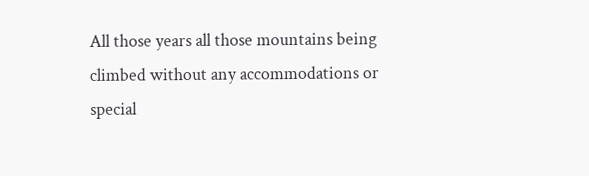All those years all those mountains being climbed without any accommodations or special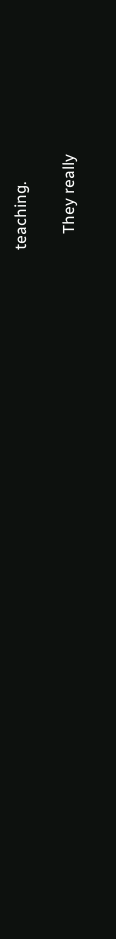teaching.

    They really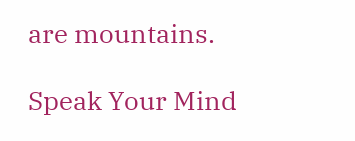are mountains.

Speak Your Mind